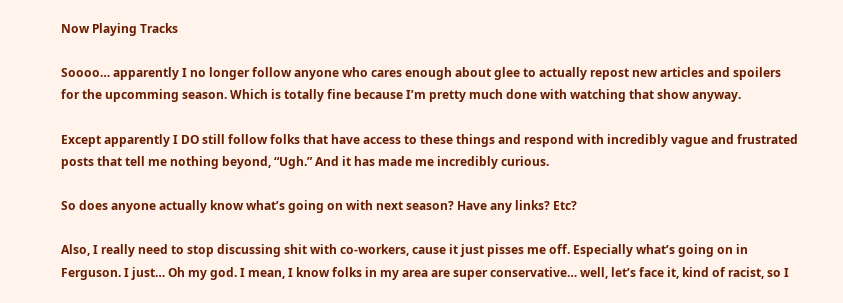Now Playing Tracks

Soooo… apparently I no longer follow anyone who cares enough about glee to actually repost new articles and spoilers for the upcomming season. Which is totally fine because I’m pretty much done with watching that show anyway.

Except apparently I DO still follow folks that have access to these things and respond with incredibly vague and frustrated posts that tell me nothing beyond, “Ugh.” And it has made me incredibly curious.

So does anyone actually know what’s going on with next season? Have any links? Etc?

Also, I really need to stop discussing shit with co-workers, cause it just pisses me off. Especially what’s going on in Ferguson. I just… Oh my god. I mean, I know folks in my area are super conservative… well, let’s face it, kind of racist, so I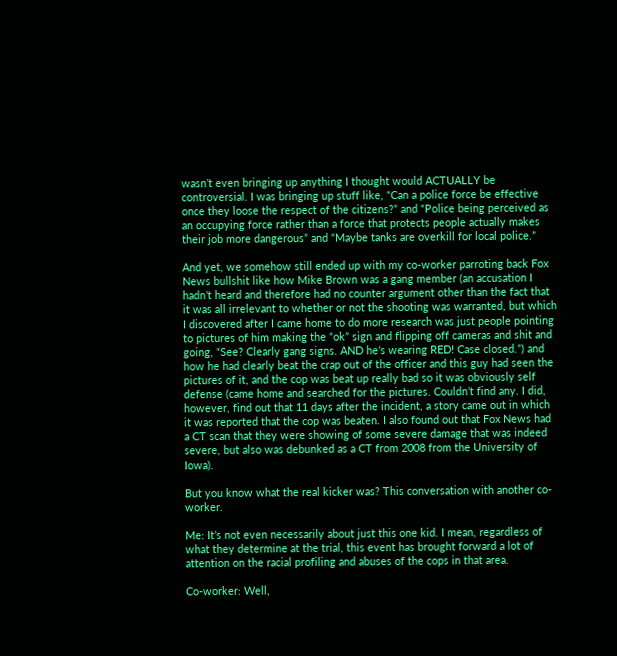wasn’t even bringing up anything I thought would ACTUALLY be controversial. I was bringing up stuff like, “Can a police force be effective once they loose the respect of the citizens?” and “Police being perceived as an occupying force rather than a force that protects people actually makes their job more dangerous” and “Maybe tanks are overkill for local police.”

And yet, we somehow still ended up with my co-worker parroting back Fox News bullshit like how Mike Brown was a gang member (an accusation I hadn’t heard and therefore had no counter argument other than the fact that it was all irrelevant to whether or not the shooting was warranted, but which I discovered after I came home to do more research was just people pointing to pictures of him making the “ok” sign and flipping off cameras and shit and going, “See? Clearly gang signs. AND he’s wearing RED! Case closed.”) and how he had clearly beat the crap out of the officer and this guy had seen the pictures of it, and the cop was beat up really bad so it was obviously self defense (came home and searched for the pictures. Couldn’t find any. I did, however, find out that 11 days after the incident, a story came out in which it was reported that the cop was beaten. I also found out that Fox News had a CT scan that they were showing of some severe damage that was indeed severe, but also was debunked as a CT from 2008 from the University of Iowa).

But you know what the real kicker was? This conversation with another co-worker.

Me: It’s not even necessarily about just this one kid. I mean, regardless of what they determine at the trial, this event has brought forward a lot of attention on the racial profiling and abuses of the cops in that area.

Co-worker: Well,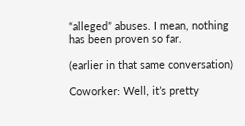“alleged” abuses. I mean, nothing has been proven so far.

(earlier in that same conversation)

Coworker: Well, it’s pretty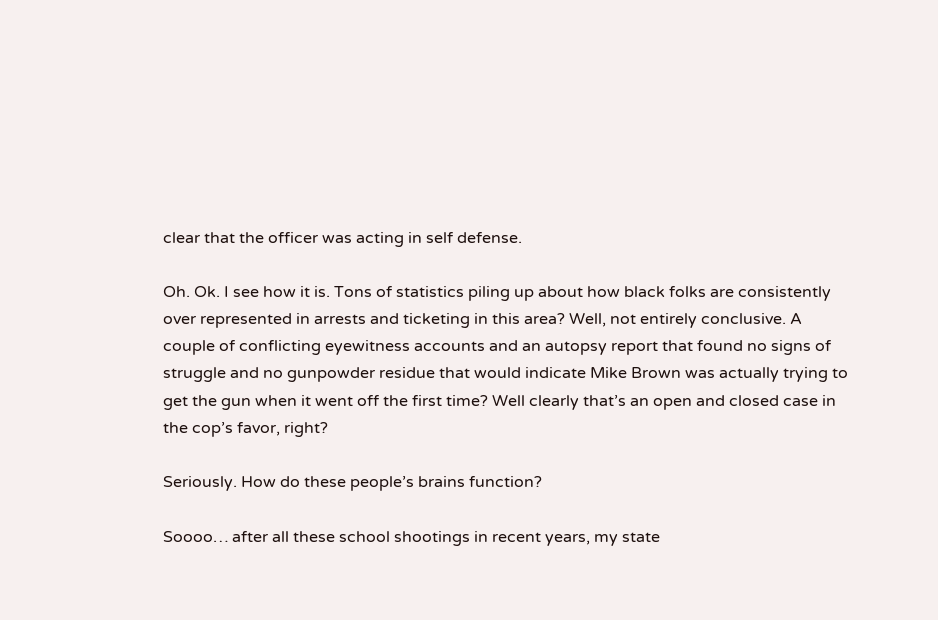clear that the officer was acting in self defense.

Oh. Ok. I see how it is. Tons of statistics piling up about how black folks are consistently over represented in arrests and ticketing in this area? Well, not entirely conclusive. A couple of conflicting eyewitness accounts and an autopsy report that found no signs of struggle and no gunpowder residue that would indicate Mike Brown was actually trying to get the gun when it went off the first time? Well clearly that’s an open and closed case in the cop’s favor, right?

Seriously. How do these people’s brains function?

Soooo… after all these school shootings in recent years, my state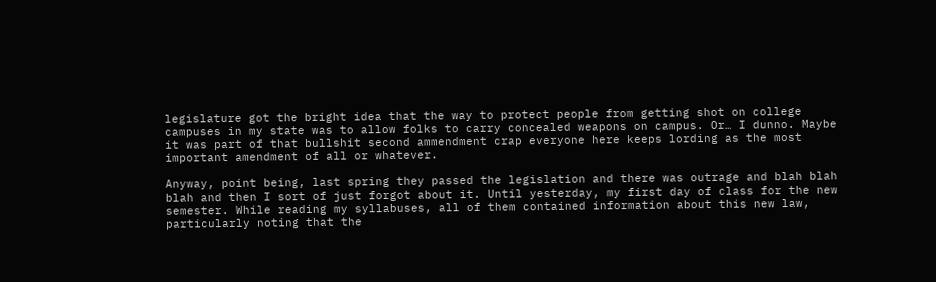legislature got the bright idea that the way to protect people from getting shot on college campuses in my state was to allow folks to carry concealed weapons on campus. Or… I dunno. Maybe it was part of that bullshit second ammendment crap everyone here keeps lording as the most important amendment of all or whatever.

Anyway, point being, last spring they passed the legislation and there was outrage and blah blah blah and then I sort of just forgot about it. Until yesterday, my first day of class for the new semester. While reading my syllabuses, all of them contained information about this new law, particularly noting that the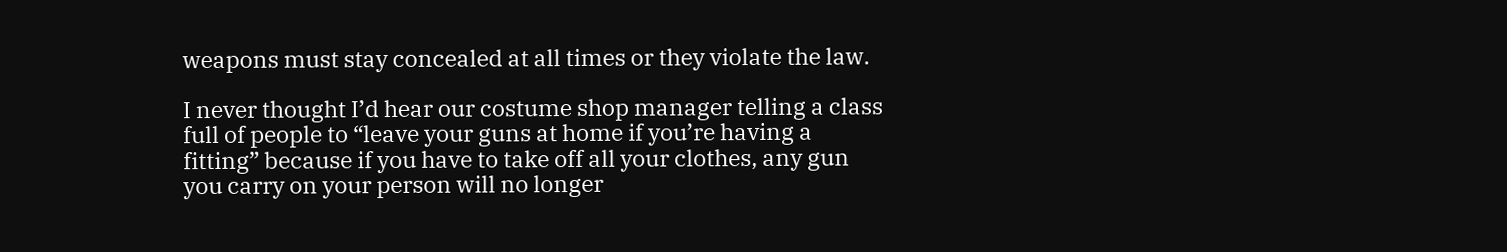weapons must stay concealed at all times or they violate the law.

I never thought I’d hear our costume shop manager telling a class full of people to “leave your guns at home if you’re having a fitting” because if you have to take off all your clothes, any gun you carry on your person will no longer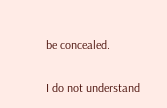be concealed.

I do not understand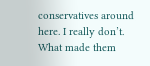conservatives around here. I really don’t. What made them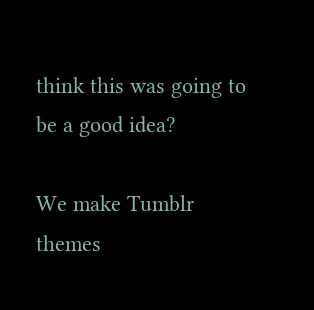think this was going to be a good idea?

We make Tumblr themes